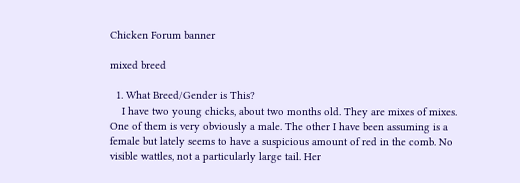Chicken Forum banner

mixed breed

  1. What Breed/Gender is This?
    I have two young chicks, about two months old. They are mixes of mixes. One of them is very obviously a male. The other I have been assuming is a female but lately seems to have a suspicious amount of red in the comb. No visible wattles, not a particularly large tail. Her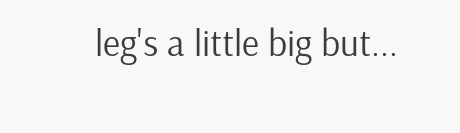leg's a little big but...